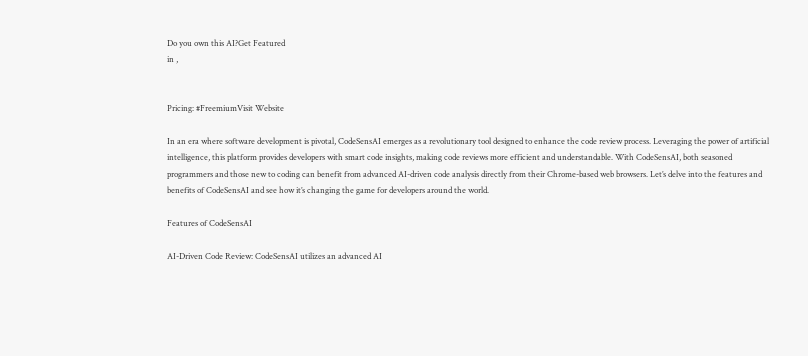Do you own this AI?Get Featured
in ,


Pricing: #FreemiumVisit Website

In an era where software development is pivotal, CodeSensAI emerges as a revolutionary tool designed to enhance the code review process. Leveraging the power of artificial intelligence, this platform provides developers with smart code insights, making code reviews more efficient and understandable. With CodeSensAI, both seasoned programmers and those new to coding can benefit from advanced AI-driven code analysis directly from their Chrome-based web browsers. Let’s delve into the features and benefits of CodeSensAI and see how it’s changing the game for developers around the world.

Features of CodeSensAI

AI-Driven Code Review: CodeSensAI utilizes an advanced AI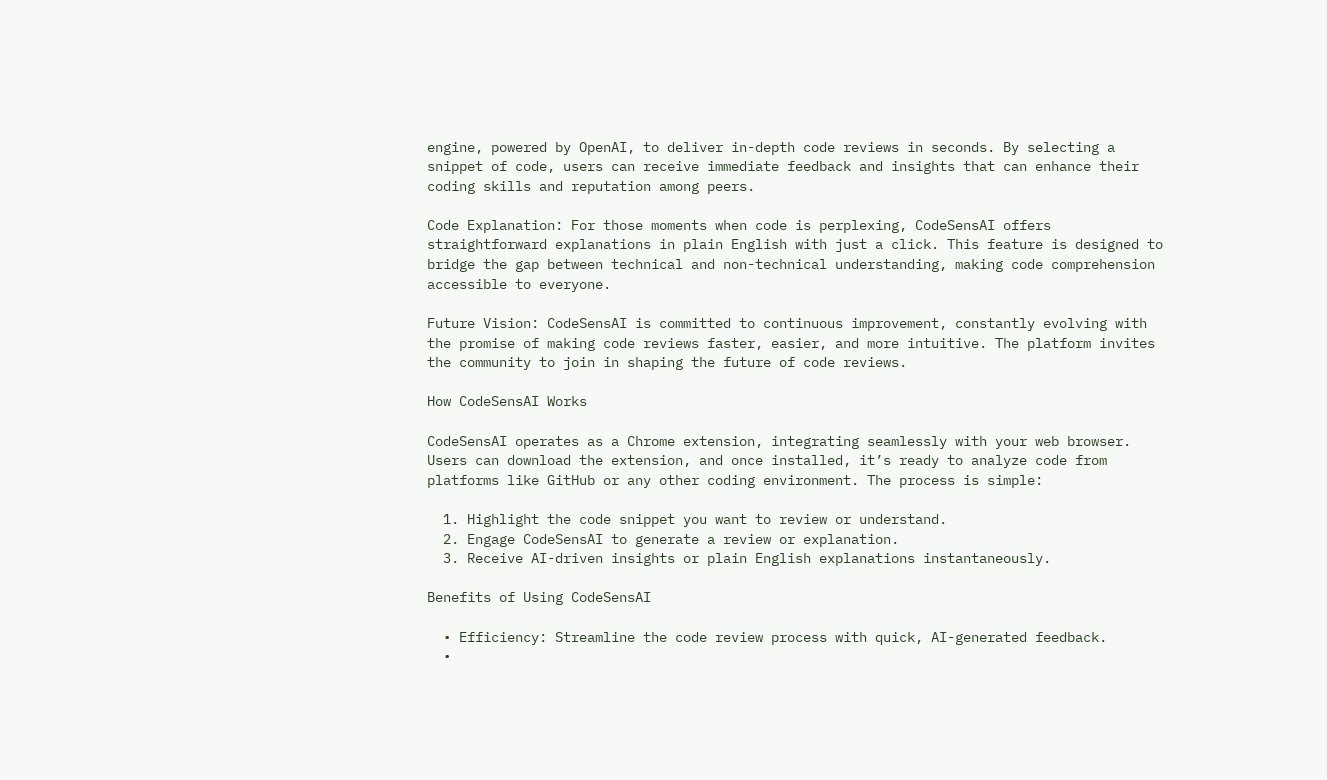engine, powered by OpenAI, to deliver in-depth code reviews in seconds. By selecting a snippet of code, users can receive immediate feedback and insights that can enhance their coding skills and reputation among peers.

Code Explanation: For those moments when code is perplexing, CodeSensAI offers straightforward explanations in plain English with just a click. This feature is designed to bridge the gap between technical and non-technical understanding, making code comprehension accessible to everyone.

Future Vision: CodeSensAI is committed to continuous improvement, constantly evolving with the promise of making code reviews faster, easier, and more intuitive. The platform invites the community to join in shaping the future of code reviews.

How CodeSensAI Works

CodeSensAI operates as a Chrome extension, integrating seamlessly with your web browser. Users can download the extension, and once installed, it’s ready to analyze code from platforms like GitHub or any other coding environment. The process is simple:

  1. Highlight the code snippet you want to review or understand.
  2. Engage CodeSensAI to generate a review or explanation.
  3. Receive AI-driven insights or plain English explanations instantaneously.

Benefits of Using CodeSensAI

  • Efficiency: Streamline the code review process with quick, AI-generated feedback.
  •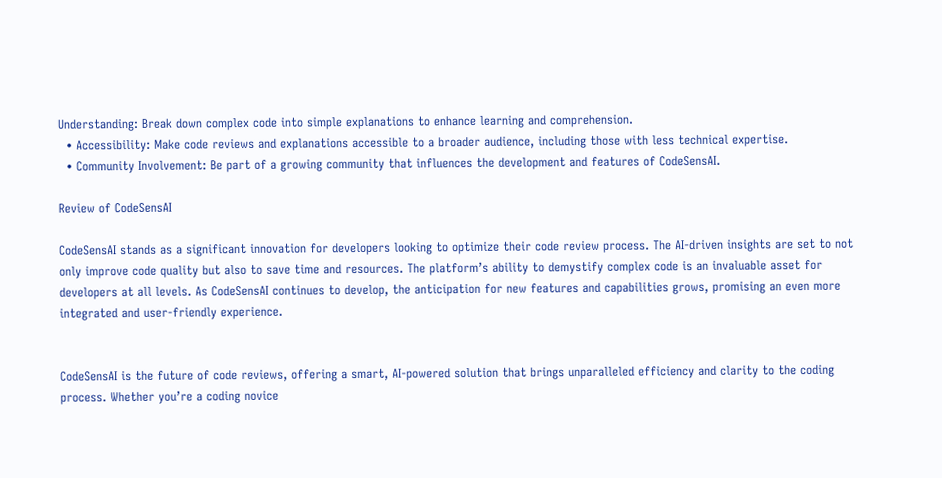Understanding: Break down complex code into simple explanations to enhance learning and comprehension.
  • Accessibility: Make code reviews and explanations accessible to a broader audience, including those with less technical expertise.
  • Community Involvement: Be part of a growing community that influences the development and features of CodeSensAI.

Review of CodeSensAI

CodeSensAI stands as a significant innovation for developers looking to optimize their code review process. The AI-driven insights are set to not only improve code quality but also to save time and resources. The platform’s ability to demystify complex code is an invaluable asset for developers at all levels. As CodeSensAI continues to develop, the anticipation for new features and capabilities grows, promising an even more integrated and user-friendly experience.


CodeSensAI is the future of code reviews, offering a smart, AI-powered solution that brings unparalleled efficiency and clarity to the coding process. Whether you’re a coding novice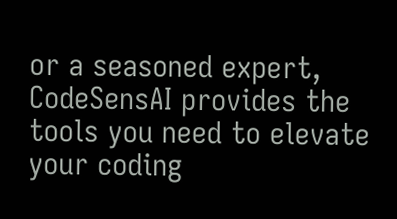or a seasoned expert, CodeSensAI provides the tools you need to elevate your coding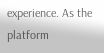experience. As the platform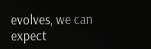evolves, we can expect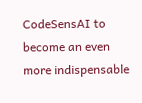CodeSensAI to become an even more indispensable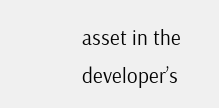asset in the developer’s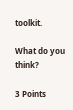toolkit.

What do you think?

3 Points